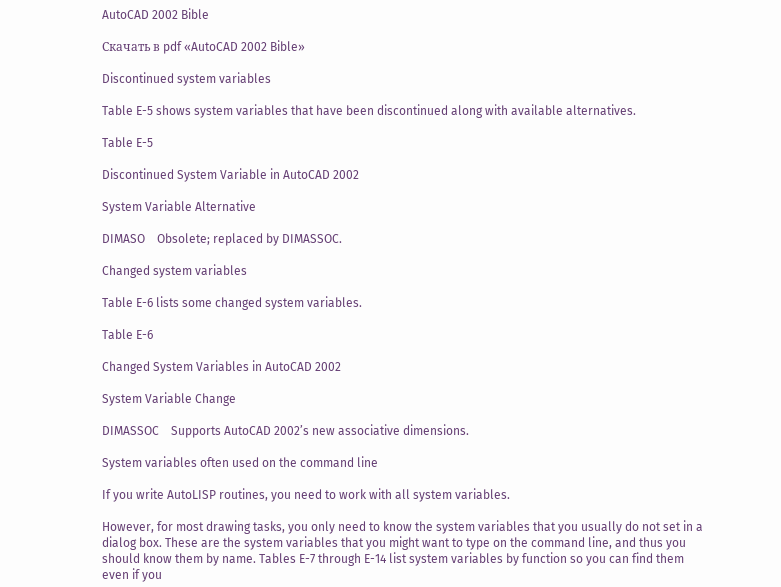AutoCAD 2002 Bible

Скачать в pdf «AutoCAD 2002 Bible»

Discontinued system variables

Table E-5 shows system variables that have been discontinued along with available alternatives.

Table E-5

Discontinued System Variable in AutoCAD 2002

System Variable Alternative

DIMASO    Obsolete; replaced by DIMASSOC.

Changed system variables

Table E-6 lists some changed system variables.

Table E-6

Changed System Variables in AutoCAD 2002

System Variable Change

DIMASSOC    Supports AutoCAD 2002’s new associative dimensions.

System variables often used on the command line

If you write AutoLISP routines, you need to work with all system variables.

However, for most drawing tasks, you only need to know the system variables that you usually do not set in a dialog box. These are the system variables that you might want to type on the command line, and thus you should know them by name. Tables E-7 through E-14 list system variables by function so you can find them even if you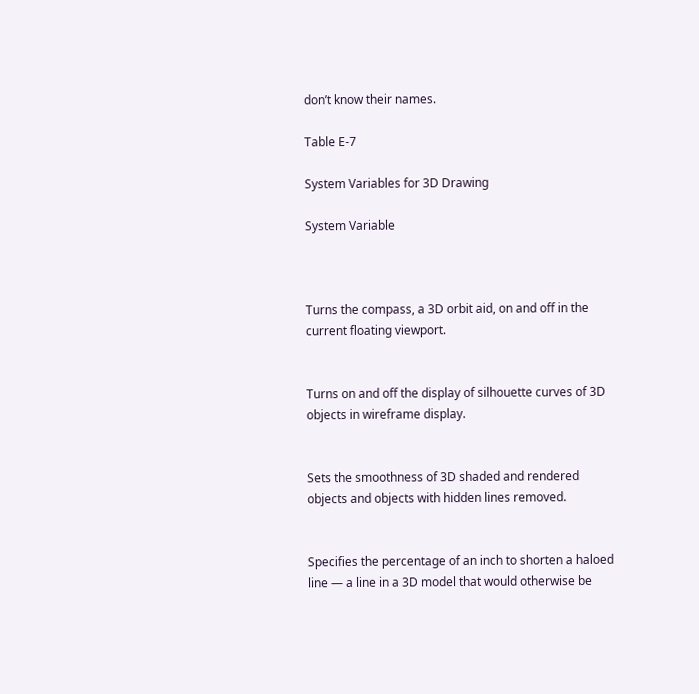don’t know their names.

Table E-7

System Variables for 3D Drawing

System Variable



Turns the compass, a 3D orbit aid, on and off in the current floating viewport.


Turns on and off the display of silhouette curves of 3D objects in wireframe display.


Sets the smoothness of 3D shaded and rendered objects and objects with hidden lines removed.


Specifies the percentage of an inch to shorten a haloed line — a line in a 3D model that would otherwise be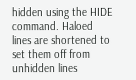hidden using the HIDE command. Haloed lines are shortened to set them off from unhidden lines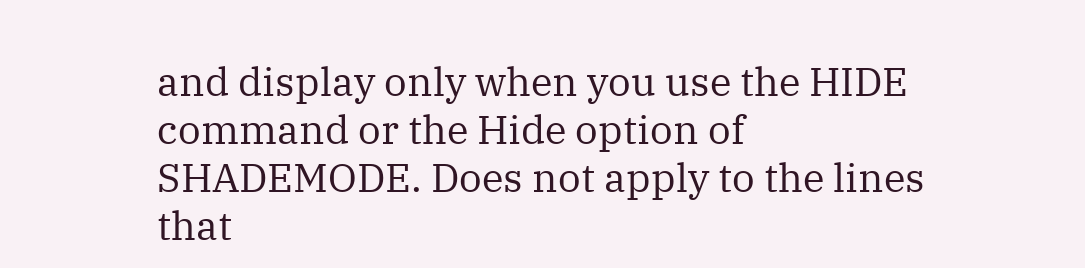and display only when you use the HIDE command or the Hide option of SHADEMODE. Does not apply to the lines that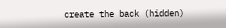create the back (hidden)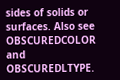sides of solids or surfaces. Also see OBSCUREDCOLOR and OBSCUREDLTYPE.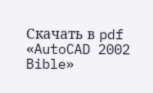Скачать в pdf «AutoCAD 2002 Bible»